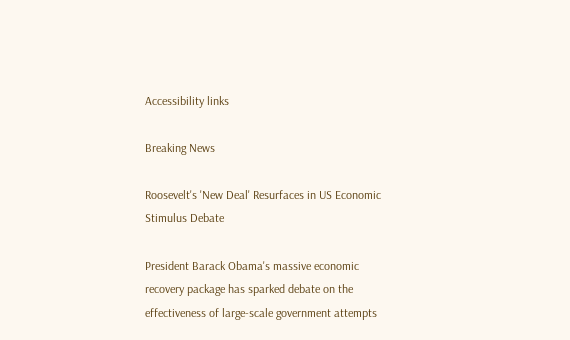Accessibility links

Breaking News

Roosevelt's 'New Deal' Resurfaces in US Economic Stimulus Debate

President Barack Obama's massive economic recovery package has sparked debate on the effectiveness of large-scale government attempts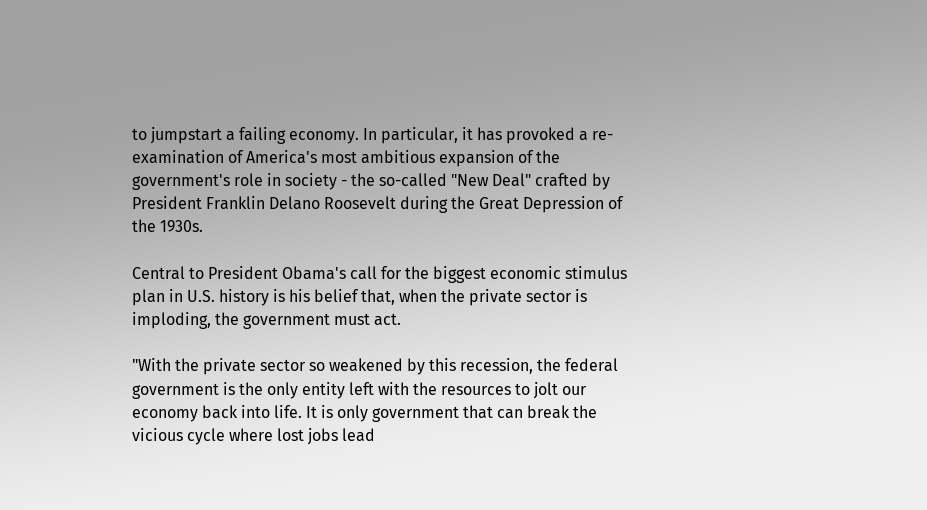to jumpstart a failing economy. In particular, it has provoked a re-examination of America's most ambitious expansion of the government's role in society - the so-called "New Deal" crafted by President Franklin Delano Roosevelt during the Great Depression of the 1930s.

Central to President Obama's call for the biggest economic stimulus plan in U.S. history is his belief that, when the private sector is imploding, the government must act.

"With the private sector so weakened by this recession, the federal government is the only entity left with the resources to jolt our economy back into life. It is only government that can break the vicious cycle where lost jobs lead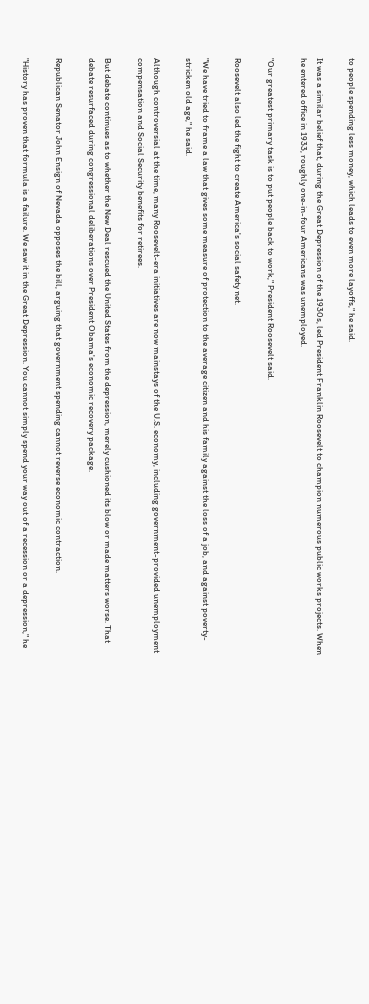to people spending less money, which leads to even more layoffs," he said.

It was a similar belief that, during the Great Depression of the 1930s, led President Franklin Roosevelt to champion numerous public works projects. When he entered office in 1933, roughly one-in-four Americans was unemployed.

"Our greatest primary task is to put people back to work," President Roosevelt said.

Roosevelt also led the fight to create America's social safety net.

"We have tried to frame a law that gives some measure of protection to the average citizen and his family against the loss of a job, and against poverty-stricken old age," he said.

Although controversial at the time, many Roosevelt-era initiatives are now mainstays of the U.S. economy, including government-provided unemployment compensation and Social Security benefits for retirees.

But debate continues as to whether the New Deal rescued the United States from the depression, merely cushioned its blow or made matters worse. That debate resurfaced during congressional deliberations over President Obama's economic recovery package.

Republican Senator John Ensign of Nevada opposes the bill, arguing that government spending cannot reverse economic contraction.

"History has proven that formula is a failure. We saw it in the Great Depression. You cannot simply spend your way out of a recession or a depression," he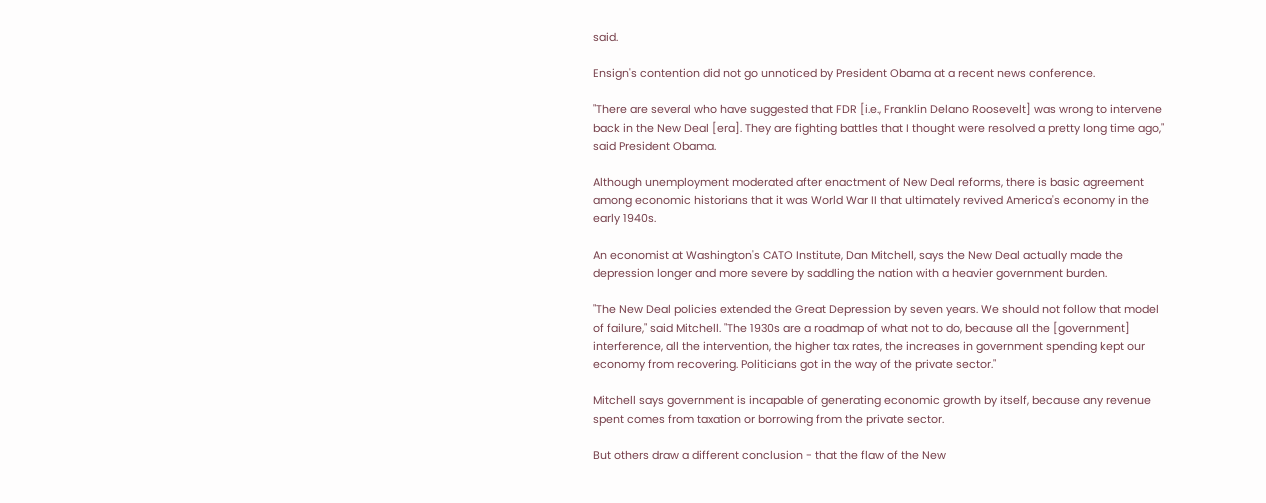said.

Ensign's contention did not go unnoticed by President Obama at a recent news conference.

"There are several who have suggested that FDR [i.e., Franklin Delano Roosevelt] was wrong to intervene back in the New Deal [era]. They are fighting battles that I thought were resolved a pretty long time ago," said President Obama.

Although unemployment moderated after enactment of New Deal reforms, there is basic agreement among economic historians that it was World War II that ultimately revived America's economy in the early 1940s.

An economist at Washington's CATO Institute, Dan Mitchell, says the New Deal actually made the depression longer and more severe by saddling the nation with a heavier government burden.

"The New Deal policies extended the Great Depression by seven years. We should not follow that model of failure," said Mitchell. "The 1930s are a roadmap of what not to do, because all the [government] interference, all the intervention, the higher tax rates, the increases in government spending kept our economy from recovering. Politicians got in the way of the private sector."

Mitchell says government is incapable of generating economic growth by itself, because any revenue spent comes from taxation or borrowing from the private sector.

But others draw a different conclusion - that the flaw of the New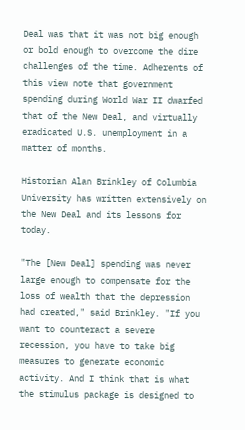Deal was that it was not big enough or bold enough to overcome the dire challenges of the time. Adherents of this view note that government spending during World War II dwarfed that of the New Deal, and virtually eradicated U.S. unemployment in a matter of months.

Historian Alan Brinkley of Columbia University has written extensively on the New Deal and its lessons for today.

"The [New Deal] spending was never large enough to compensate for the loss of wealth that the depression had created," said Brinkley. "If you want to counteract a severe recession, you have to take big measures to generate economic activity. And I think that is what the stimulus package is designed to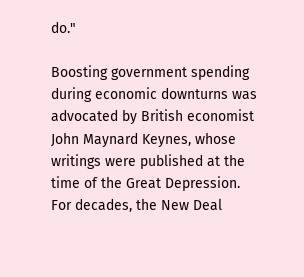do."

Boosting government spending during economic downturns was advocated by British economist John Maynard Keynes, whose writings were published at the time of the Great Depression. For decades, the New Deal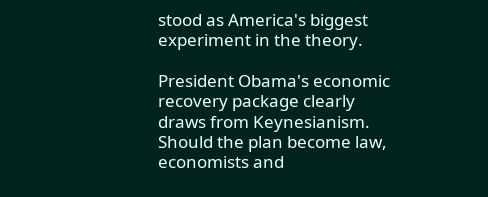stood as America's biggest experiment in the theory.

President Obama's economic recovery package clearly draws from Keynesianism. Should the plan become law, economists and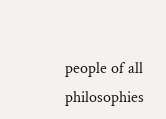people of all philosophies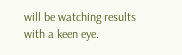will be watching results with a keen eye.